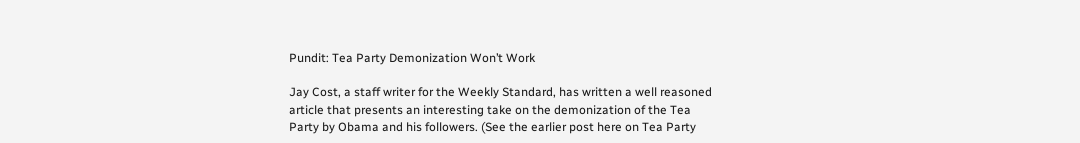Pundit: Tea Party Demonization Won’t Work

Jay Cost, a staff writer for the Weekly Standard, has written a well reasoned article that presents an interesting take on the demonization of the Tea Party by Obama and his followers. (See the earlier post here on Tea Party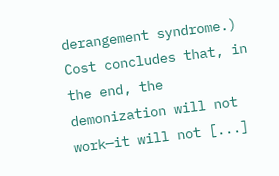derangement syndrome.) Cost concludes that, in the end, the demonization will not work—it will not [...]